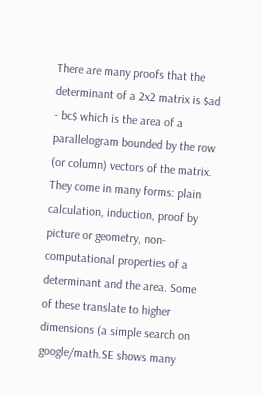There are many proofs that the determinant of a 2x2 matrix is $ad - bc$ which is the area of a parallelogram bounded by the row (or column) vectors of the matrix. They come in many forms: plain calculation, induction, proof by picture or geometry, non-computational properties of a determinant and the area. Some of these translate to higher dimensions (a simple search on google/math.SE shows many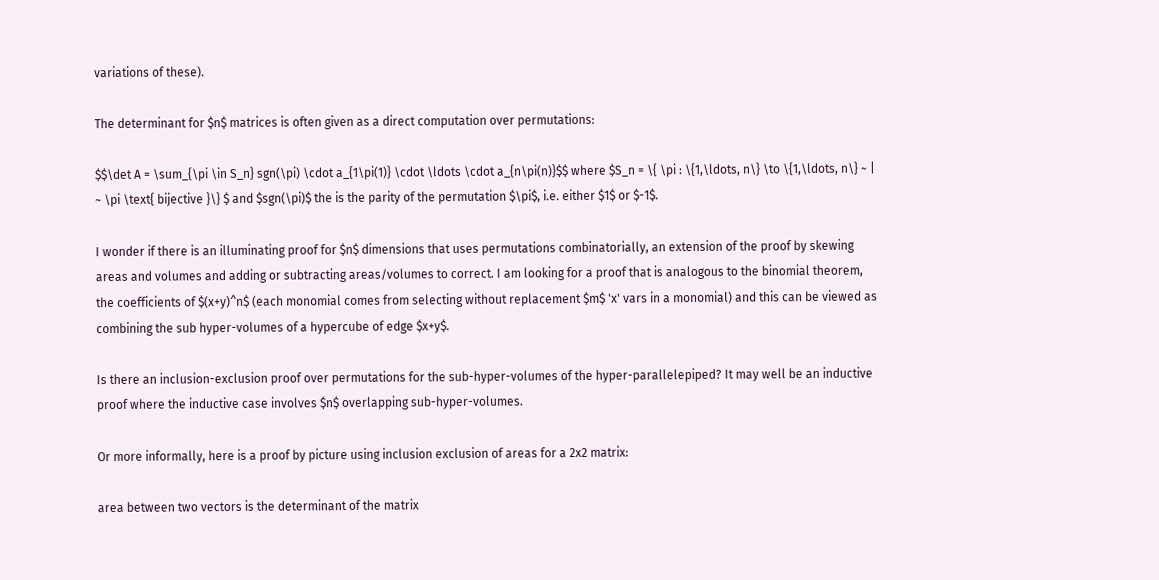variations of these).

The determinant for $n$ matrices is often given as a direct computation over permutations:

$$\det A = \sum_{\pi \in S_n} sgn(\pi) \cdot a_{1\pi(1)} \cdot \ldots \cdot a_{n\pi(n)}$$ where $S_n = \{ \pi : \{1,\ldots, n\} \to \{1,\ldots, n\} ~ | ~ \pi \text{ bijective }\} $ and $sgn(\pi)$ the is the parity of the permutation $\pi$, i.e. either $1$ or $-1$.

I wonder if there is an illuminating proof for $n$ dimensions that uses permutations combinatorially, an extension of the proof by skewing areas and volumes and adding or subtracting areas/volumes to correct. I am looking for a proof that is analogous to the binomial theorem, the coefficients of $(x+y)^n$ (each monomial comes from selecting without replacement $m$ 'x' vars in a monomial) and this can be viewed as combining the sub hyper-volumes of a hypercube of edge $x+y$.

Is there an inclusion-exclusion proof over permutations for the sub-hyper-volumes of the hyper-parallelepiped? It may well be an inductive proof where the inductive case involves $n$ overlapping sub-hyper-volumes.

Or more informally, here is a proof by picture using inclusion exclusion of areas for a 2x2 matrix:

area between two vectors is the determinant of the matrix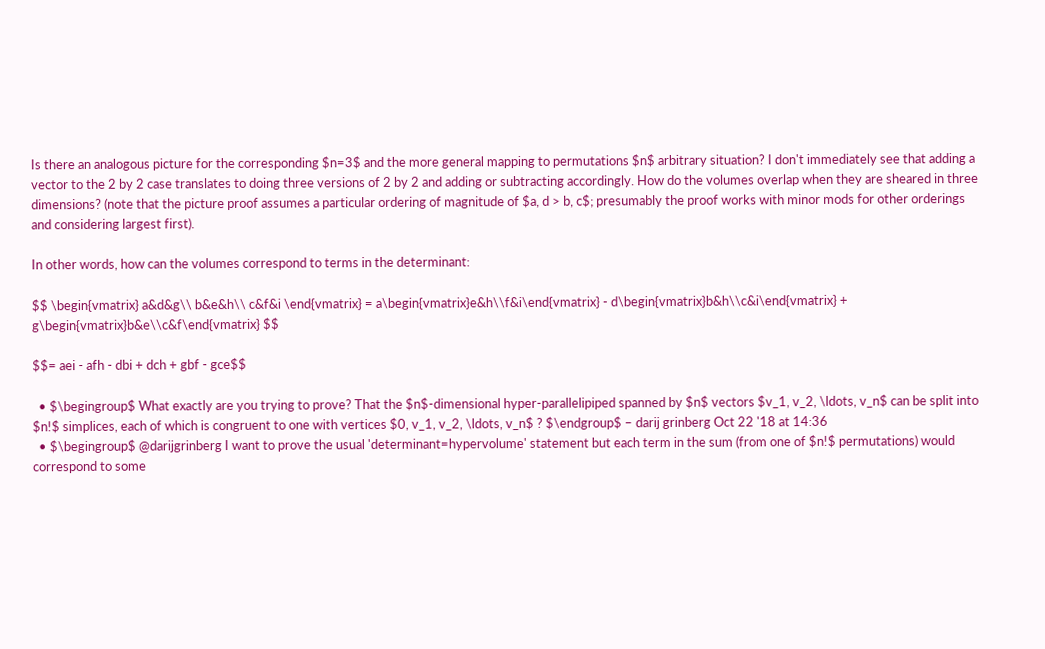Is there an analogous picture for the corresponding $n=3$ and the more general mapping to permutations $n$ arbitrary situation? I don't immediately see that adding a vector to the 2 by 2 case translates to doing three versions of 2 by 2 and adding or subtracting accordingly. How do the volumes overlap when they are sheared in three dimensions? (note that the picture proof assumes a particular ordering of magnitude of $a, d > b, c$; presumably the proof works with minor mods for other orderings and considering largest first).

In other words, how can the volumes correspond to terms in the determinant:

$$ \begin{vmatrix} a&d&g\\ b&e&h\\ c&f&i \end{vmatrix} = a\begin{vmatrix}e&h\\f&i\end{vmatrix} - d\begin{vmatrix}b&h\\c&i\end{vmatrix} + g\begin{vmatrix}b&e\\c&f\end{vmatrix} $$

$$= aei - afh - dbi + dch + gbf - gce$$

  • $\begingroup$ What exactly are you trying to prove? That the $n$-dimensional hyper-parallelipiped spanned by $n$ vectors $v_1, v_2, \ldots, v_n$ can be split into $n!$ simplices, each of which is congruent to one with vertices $0, v_1, v_2, \ldots, v_n$ ? $\endgroup$ – darij grinberg Oct 22 '18 at 14:36
  • $\begingroup$ @darijgrinberg I want to prove the usual 'determinant=hypervolume' statement but each term in the sum (from one of $n!$ permutations) would correspond to some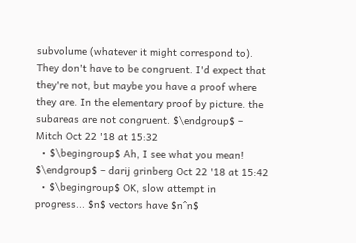subvolume (whatever it might correspond to). They don't have to be congruent. I'd expect that they're not, but maybe you have a proof where they are. In the elementary proof by picture. the subareas are not congruent. $\endgroup$ – Mitch Oct 22 '18 at 15:32
  • $\begingroup$ Ah, I see what you mean! $\endgroup$ – darij grinberg Oct 22 '18 at 15:42
  • $\begingroup$ OK, slow attempt in progress... $n$ vectors have $n^n$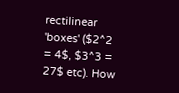rectilinear 'boxes' ($2^2 = 4$, $3^3 = 27$ etc). How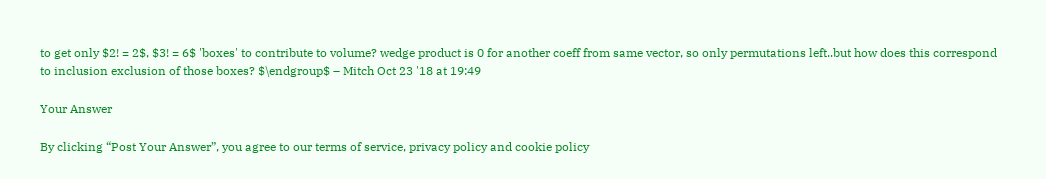to get only $2! = 2$, $3! = 6$ 'boxes' to contribute to volume? wedge product is 0 for another coeff from same vector, so only permutations left..but how does this correspond to inclusion exclusion of those boxes? $\endgroup$ – Mitch Oct 23 '18 at 19:49

Your Answer

By clicking “Post Your Answer”, you agree to our terms of service, privacy policy and cookie policy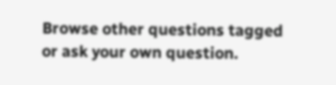Browse other questions tagged or ask your own question.